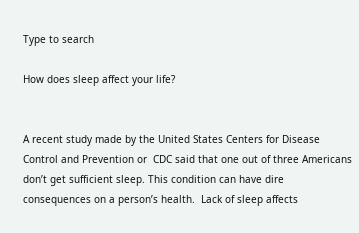Type to search

How does sleep affect your life?


A recent study made by the United States Centers for Disease Control and Prevention or  CDC said that one out of three Americans don’t get sufficient sleep. This condition can have dire consequences on a person’s health.  Lack of sleep affects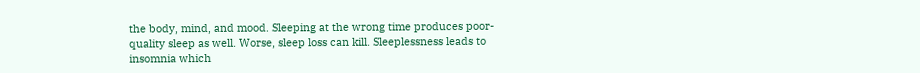the body, mind, and mood. Sleeping at the wrong time produces poor-quality sleep as well. Worse, sleep loss can kill. Sleeplessness leads to insomnia which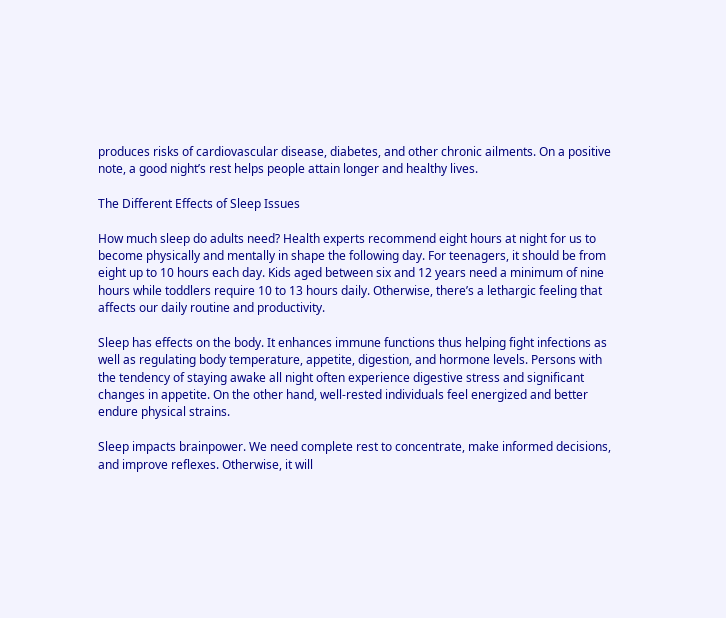produces risks of cardiovascular disease, diabetes, and other chronic ailments. On a positive note, a good night’s rest helps people attain longer and healthy lives.

The Different Effects of Sleep Issues

How much sleep do adults need? Health experts recommend eight hours at night for us to become physically and mentally in shape the following day. For teenagers, it should be from eight up to 10 hours each day. Kids aged between six and 12 years need a minimum of nine hours while toddlers require 10 to 13 hours daily. Otherwise, there’s a lethargic feeling that affects our daily routine and productivity.

Sleep has effects on the body. It enhances immune functions thus helping fight infections as well as regulating body temperature, appetite, digestion, and hormone levels. Persons with the tendency of staying awake all night often experience digestive stress and significant changes in appetite. On the other hand, well-rested individuals feel energized and better endure physical strains.

Sleep impacts brainpower. We need complete rest to concentrate, make informed decisions, and improve reflexes. Otherwise, it will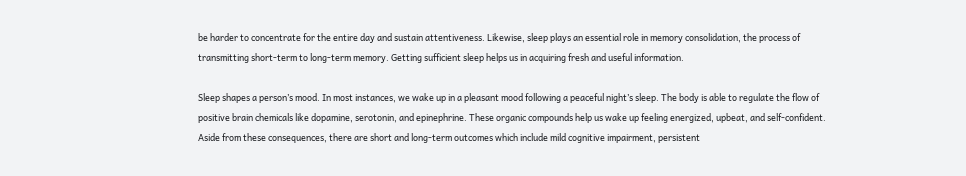be harder to concentrate for the entire day and sustain attentiveness. Likewise, sleep plays an essential role in memory consolidation, the process of transmitting short-term to long-term memory. Getting sufficient sleep helps us in acquiring fresh and useful information.

Sleep shapes a person’s mood. In most instances, we wake up in a pleasant mood following a peaceful night’s sleep. The body is able to regulate the flow of positive brain chemicals like dopamine, serotonin, and epinephrine. These organic compounds help us wake up feeling energized, upbeat, and self-confident. Aside from these consequences, there are short and long-term outcomes which include mild cognitive impairment, persistent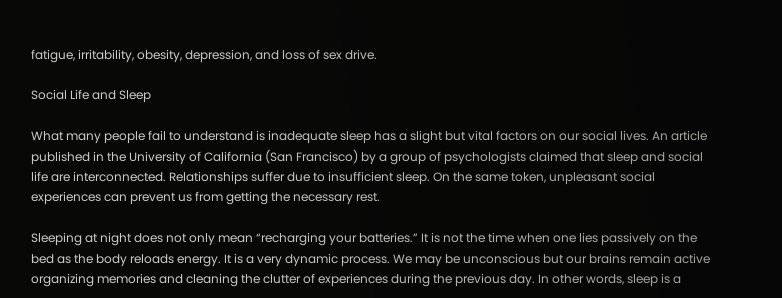fatigue, irritability, obesity, depression, and loss of sex drive.

Social Life and Sleep

What many people fail to understand is inadequate sleep has a slight but vital factors on our social lives. An article published in the University of California (San Francisco) by a group of psychologists claimed that sleep and social life are interconnected. Relationships suffer due to insufficient sleep. On the same token, unpleasant social experiences can prevent us from getting the necessary rest.

Sleeping at night does not only mean “recharging your batteries.” It is not the time when one lies passively on the bed as the body reloads energy. It is a very dynamic process. We may be unconscious but our brains remain active organizing memories and cleaning the clutter of experiences during the previous day. In other words, sleep is a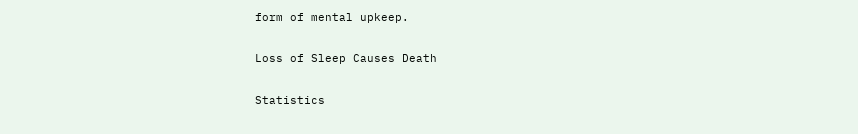form of mental upkeep.

Loss of Sleep Causes Death

Statistics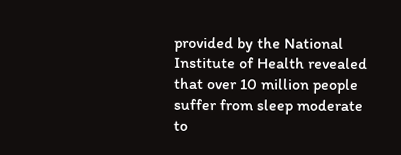provided by the National Institute of Health revealed that over 10 million people suffer from sleep moderate to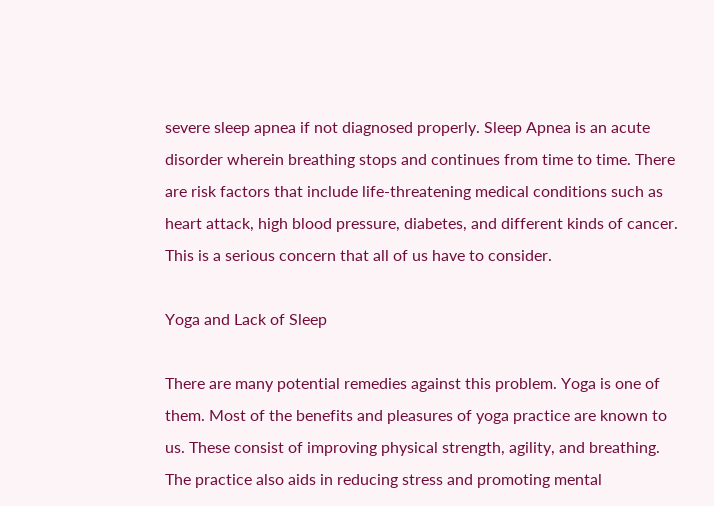severe sleep apnea if not diagnosed properly. Sleep Apnea is an acute disorder wherein breathing stops and continues from time to time. There are risk factors that include life-threatening medical conditions such as heart attack, high blood pressure, diabetes, and different kinds of cancer. This is a serious concern that all of us have to consider.

Yoga and Lack of Sleep

There are many potential remedies against this problem. Yoga is one of them. Most of the benefits and pleasures of yoga practice are known to us. These consist of improving physical strength, agility, and breathing. The practice also aids in reducing stress and promoting mental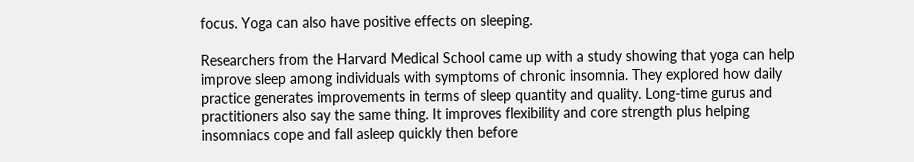focus. Yoga can also have positive effects on sleeping.

Researchers from the Harvard Medical School came up with a study showing that yoga can help improve sleep among individuals with symptoms of chronic insomnia. They explored how daily practice generates improvements in terms of sleep quantity and quality. Long-time gurus and practitioners also say the same thing. It improves flexibility and core strength plus helping insomniacs cope and fall asleep quickly then before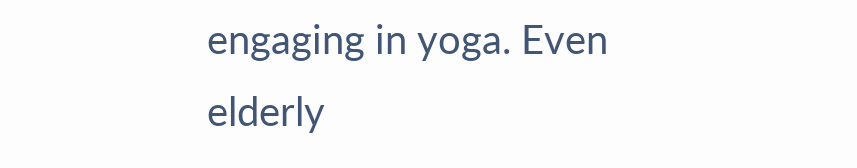engaging in yoga. Even elderly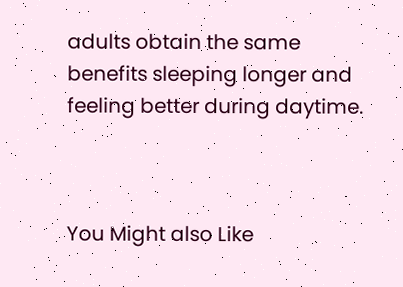adults obtain the same benefits sleeping longer and feeling better during daytime.



You Might also Like